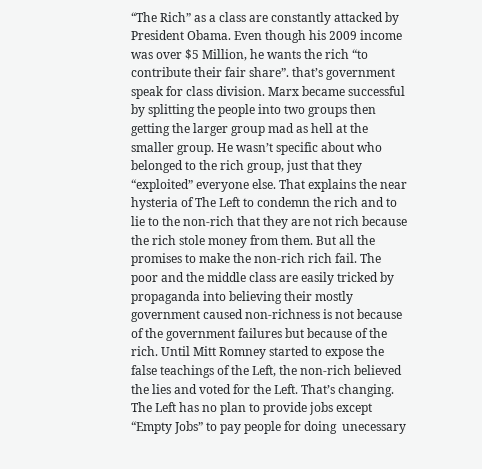“The Rich” as a class are constantly attacked by President Obama. Even though his 2009 income was over $5 Million, he wants the rich “to contribute their fair share”. that’s government speak for class division. Marx became successful by splitting the people into two groups then getting the larger group mad as hell at the smaller group. He wasn’t specific about who belonged to the rich group, just that they “exploited” everyone else. That explains the near hysteria of The Left to condemn the rich and to lie to the non-rich that they are not rich because the rich stole money from them. But all the promises to make the non-rich rich fail. The poor and the middle class are easily tricked by propaganda into believing their mostly government caused non-richness is not because of the government failures but because of the rich. Until Mitt Romney started to expose the false teachings of the Left, the non-rich believed the lies and voted for the Left. That’s changing. The Left has no plan to provide jobs except “Empty Jobs” to pay people for doing  unecessary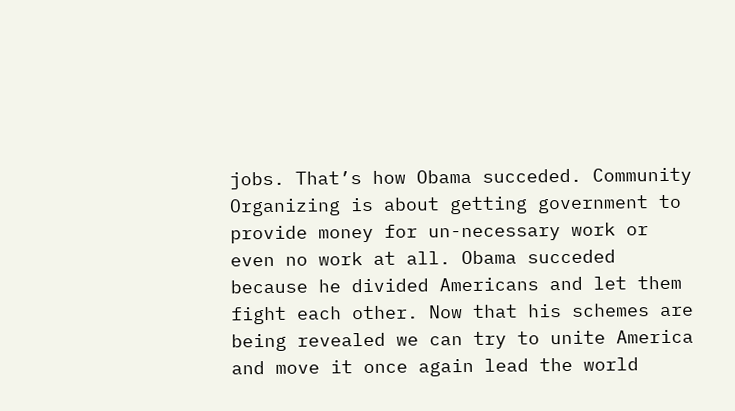jobs. That’s how Obama succeded. Community Organizing is about getting government to provide money for un-necessary work or even no work at all. Obama succeded because he divided Americans and let them fight each other. Now that his schemes are being revealed we can try to unite America and move it once again lead the world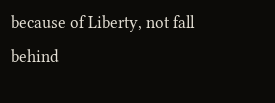because of Liberty, not fall behind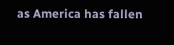as America has fallen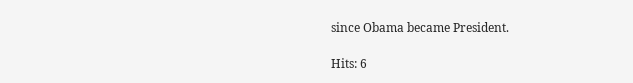since Obama became President.

Hits: 6